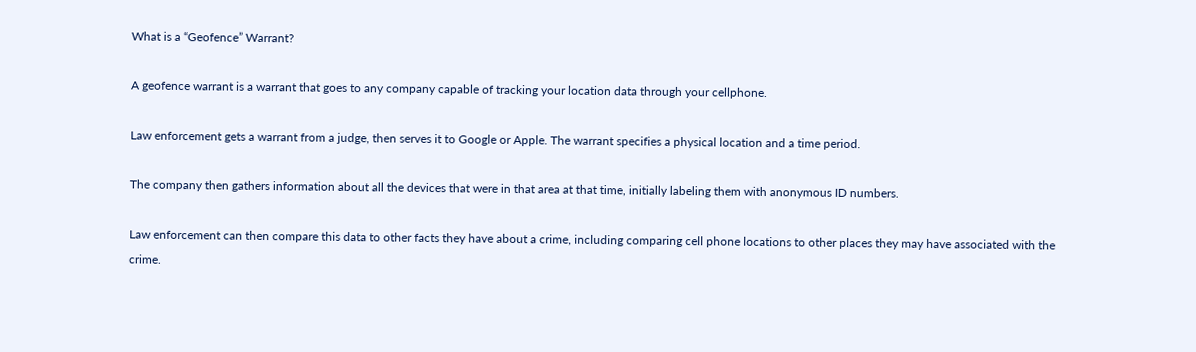What is a “Geofence” Warrant?

A geofence warrant is a warrant that goes to any company capable of tracking your location data through your cellphone.

Law enforcement gets a warrant from a judge, then serves it to Google or Apple. The warrant specifies a physical location and a time period.

The company then gathers information about all the devices that were in that area at that time, initially labeling them with anonymous ID numbers.

Law enforcement can then compare this data to other facts they have about a crime, including comparing cell phone locations to other places they may have associated with the crime.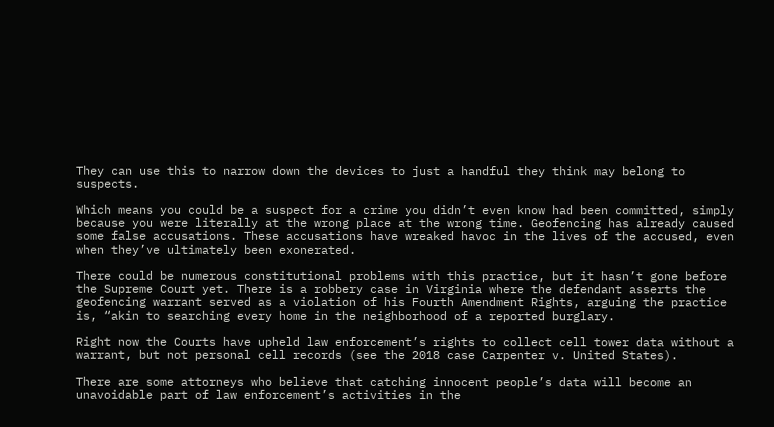They can use this to narrow down the devices to just a handful they think may belong to suspects.

Which means you could be a suspect for a crime you didn’t even know had been committed, simply because you were literally at the wrong place at the wrong time. Geofencing has already caused some false accusations. These accusations have wreaked havoc in the lives of the accused, even when they’ve ultimately been exonerated.

There could be numerous constitutional problems with this practice, but it hasn’t gone before the Supreme Court yet. There is a robbery case in Virginia where the defendant asserts the geofencing warrant served as a violation of his Fourth Amendment Rights, arguing the practice is, “akin to searching every home in the neighborhood of a reported burglary.

Right now the Courts have upheld law enforcement’s rights to collect cell tower data without a warrant, but not personal cell records (see the 2018 case Carpenter v. United States).

There are some attorneys who believe that catching innocent people’s data will become an unavoidable part of law enforcement’s activities in the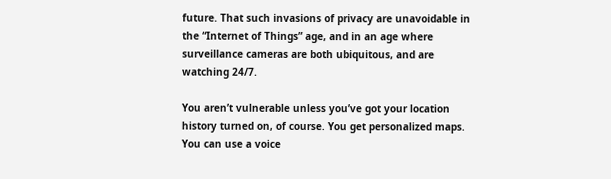future. That such invasions of privacy are unavoidable in the “Internet of Things” age, and in an age where surveillance cameras are both ubiquitous, and are watching 24/7.

You aren’t vulnerable unless you’ve got your location history turned on, of course. You get personalized maps. You can use a voice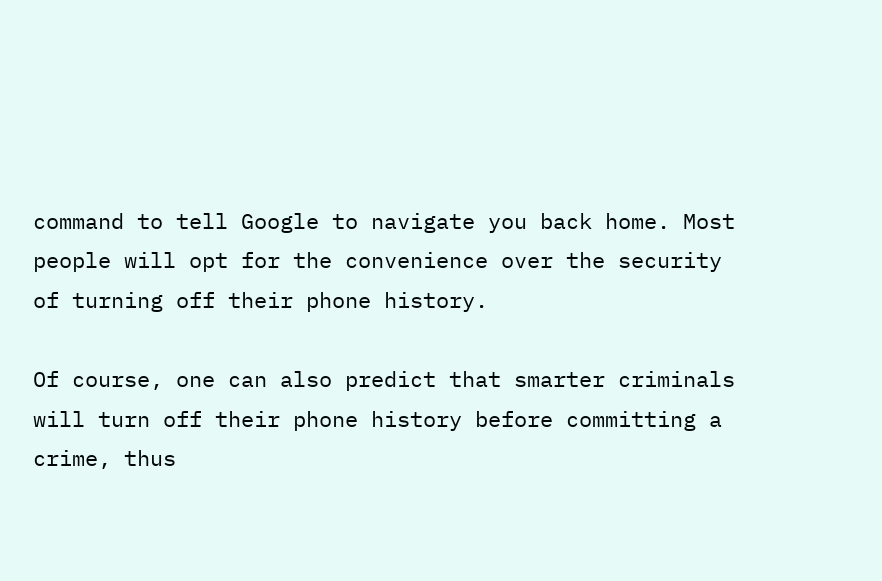command to tell Google to navigate you back home. Most people will opt for the convenience over the security of turning off their phone history.

Of course, one can also predict that smarter criminals will turn off their phone history before committing a crime, thus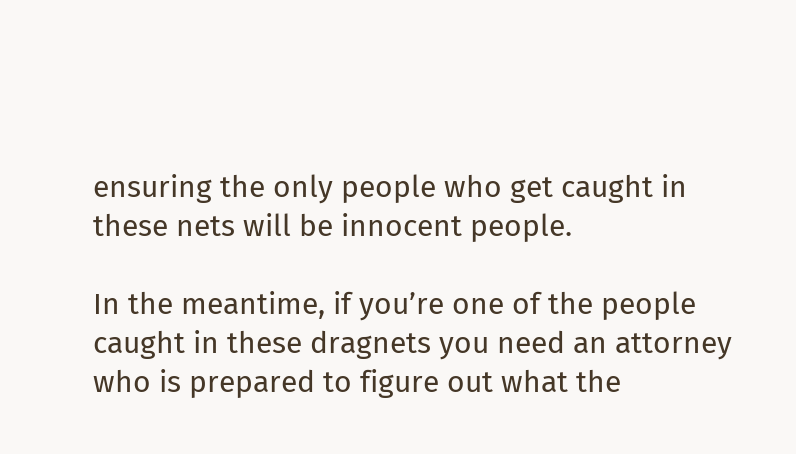ensuring the only people who get caught in these nets will be innocent people.

In the meantime, if you’re one of the people caught in these dragnets you need an attorney who is prepared to figure out what the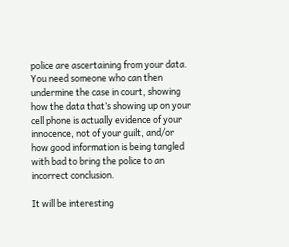police are ascertaining from your data. You need someone who can then undermine the case in court, showing how the data that’s showing up on your cell phone is actually evidence of your innocence, not of your guilt, and/or how good information is being tangled with bad to bring the police to an incorrect conclusion.

It will be interesting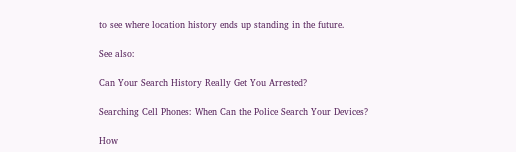to see where location history ends up standing in the future.

See also:

Can Your Search History Really Get You Arrested?

Searching Cell Phones: When Can the Police Search Your Devices?

How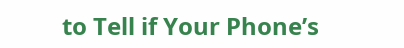to Tell if Your Phone’s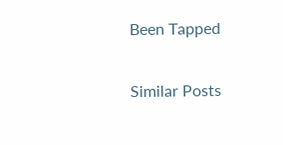Been Tapped


Similar Posts